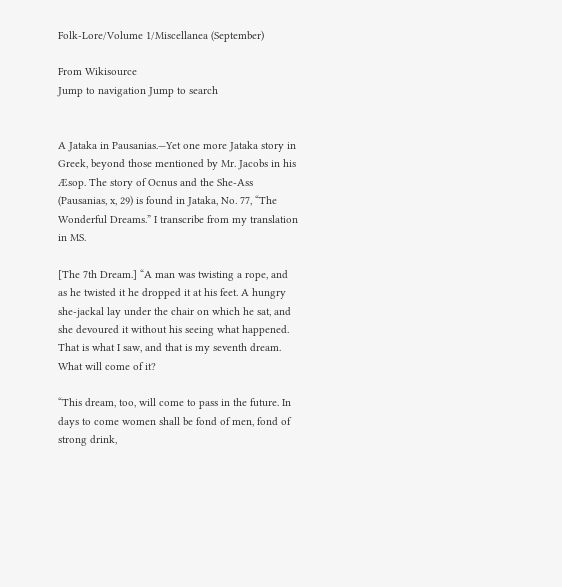Folk-Lore/Volume 1/Miscellanea (September)

From Wikisource
Jump to navigation Jump to search


A Jataka in Pausanias.—Yet one more Jataka story in Greek, beyond those mentioned by Mr. Jacobs in his Æsop. The story of Ocnus and the She-Ass (Pausanias, x, 29) is found in Jataka, No. 77, “The Wonderful Dreams.” I transcribe from my translation in MS.

[The 7th Dream.] “A man was twisting a rope, and as he twisted it he dropped it at his feet. A hungry she-jackal lay under the chair on which he sat, and she devoured it without his seeing what happened. That is what I saw, and that is my seventh dream. What will come of it?

“This dream, too, will come to pass in the future. In days to come women shall be fond of men, fond of strong drink,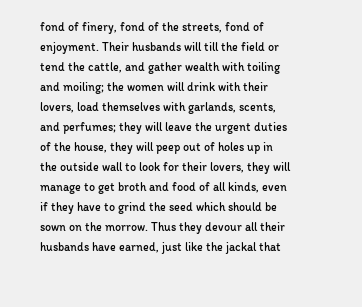fond of finery, fond of the streets, fond of enjoyment. Their husbands will till the field or tend the cattle, and gather wealth with toiling and moiling; the women will drink with their lovers, load themselves with garlands, scents, and perfumes; they will leave the urgent duties of the house, they will peep out of holes up in the outside wall to look for their lovers, they will manage to get broth and food of all kinds, even if they have to grind the seed which should be sown on the morrow. Thus they devour all their husbands have earned, just like the jackal that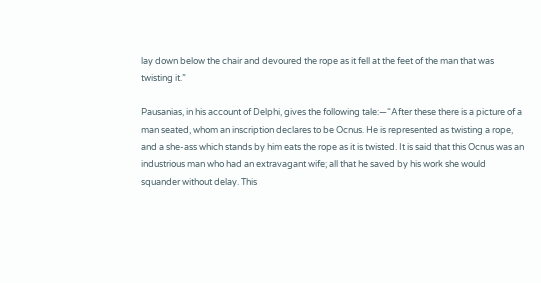lay down below the chair and devoured the rope as it fell at the feet of the man that was twisting it.”

Pausanias, in his account of Delphi, gives the following tale:—“After these there is a picture of a man seated, whom an inscription declares to be Ocnus. He is represented as twisting a rope, and a she-ass which stands by him eats the rope as it is twisted. It is said that this Ocnus was an industrious man who had an extravagant wife; all that he saved by his work she would squander without delay. This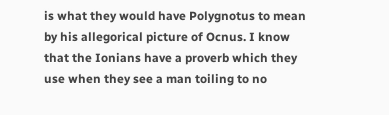is what they would have Polygnotus to mean by his allegorical picture of Ocnus. I know that the Ionians have a proverb which they use when they see a man toiling to no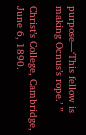purpose—‘This fellow is making Ocnus’s rope.’ ”

Christ’s College, Cambridge, June 6, 1890.